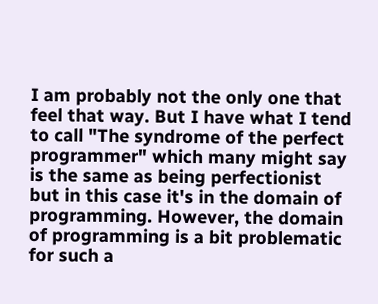I am probably not the only one that feel that way. But I have what I tend to call "The syndrome of the perfect programmer" which many might say is the same as being perfectionist but in this case it's in the domain of programming. However, the domain of programming is a bit problematic for such a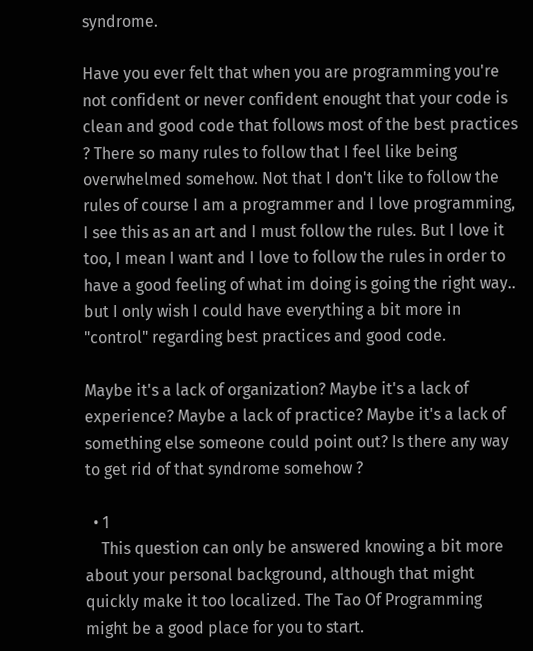syndrome.

Have you ever felt that when you are programming you're not confident or never confident enought that your code is clean and good code that follows most of the best practices ? There so many rules to follow that I feel like being overwhelmed somehow. Not that I don't like to follow the rules of course I am a programmer and I love programming, I see this as an art and I must follow the rules. But I love it too, I mean I want and I love to follow the rules in order to have a good feeling of what im doing is going the right way.. but I only wish I could have everything a bit more in "control" regarding best practices and good code.

Maybe it's a lack of organization? Maybe it's a lack of experience? Maybe a lack of practice? Maybe it's a lack of something else someone could point out? Is there any way to get rid of that syndrome somehow ?

  • 1
    This question can only be answered knowing a bit more about your personal background, although that might quickly make it too localized. The Tao Of Programming might be a good place for you to start.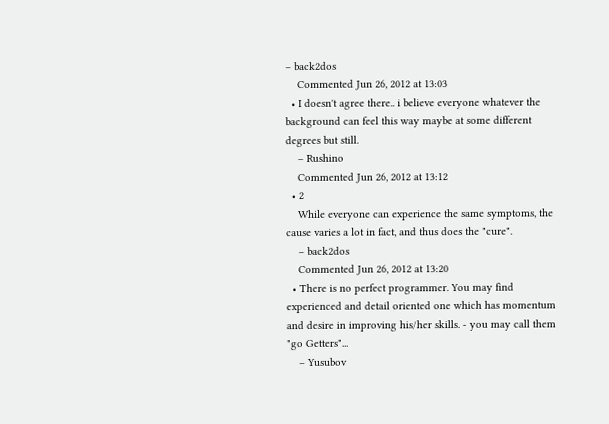– back2dos
    Commented Jun 26, 2012 at 13:03
  • I doesn't agree there.. i believe everyone whatever the background can feel this way maybe at some different degrees but still.
    – Rushino
    Commented Jun 26, 2012 at 13:12
  • 2
    While everyone can experience the same symptoms, the cause varies a lot in fact, and thus does the "cure".
    – back2dos
    Commented Jun 26, 2012 at 13:20
  • There is no perfect programmer. You may find experienced and detail oriented one which has momentum and desire in improving his/her skills. - you may call them "go Getters"...
    – Yusubov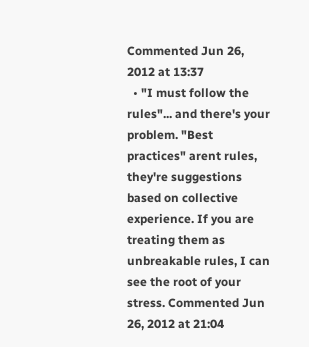Commented Jun 26, 2012 at 13:37
  • "I must follow the rules"... and there's your problem. "Best practices" arent rules, they're suggestions based on collective experience. If you are treating them as unbreakable rules, I can see the root of your stress. Commented Jun 26, 2012 at 21:04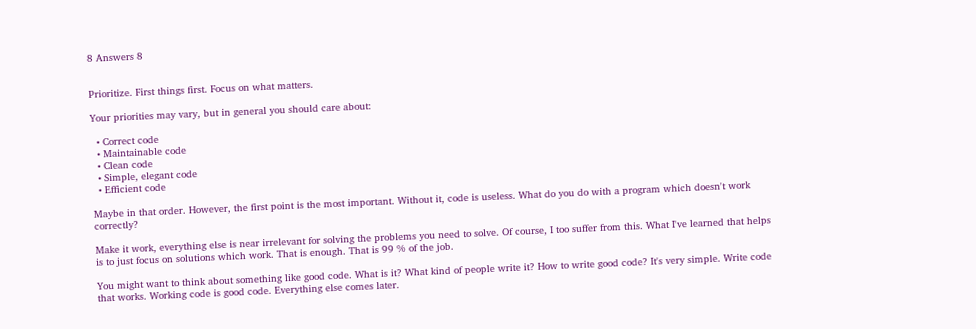8 Answers 8


Prioritize. First things first. Focus on what matters.

Your priorities may vary, but in general you should care about:

  • Correct code
  • Maintainable code
  • Clean code
  • Simple, elegant code
  • Efficient code

Maybe in that order. However, the first point is the most important. Without it, code is useless. What do you do with a program which doesn't work correctly?

Make it work, everything else is near irrelevant for solving the problems you need to solve. Of course, I too suffer from this. What I've learned that helps is to just focus on solutions which work. That is enough. That is 99 % of the job.

You might want to think about something like good code. What is it? What kind of people write it? How to write good code? It's very simple. Write code that works. Working code is good code. Everything else comes later.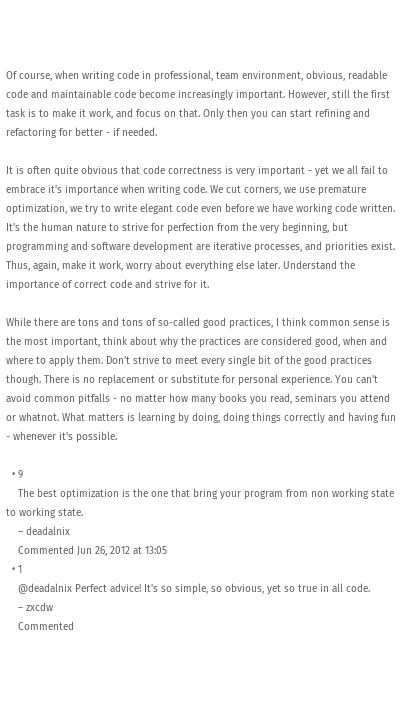Of course, when writing code in professional, team environment, obvious, readable code and maintainable code become increasingly important. However, still the first task is to make it work, and focus on that. Only then you can start refining and refactoring for better - if needed.

It is often quite obvious that code correctness is very important - yet we all fail to embrace it's importance when writing code. We cut corners, we use premature optimization, we try to write elegant code even before we have working code written. It's the human nature to strive for perfection from the very beginning, but programming and software development are iterative processes, and priorities exist. Thus, again, make it work, worry about everything else later. Understand the importance of correct code and strive for it.

While there are tons and tons of so-called good practices, I think common sense is the most important, think about why the practices are considered good, when and where to apply them. Don't strive to meet every single bit of the good practices though. There is no replacement or substitute for personal experience. You can't avoid common pitfalls - no matter how many books you read, seminars you attend or whatnot. What matters is learning by doing, doing things correctly and having fun - whenever it's possible.

  • 9
    The best optimization is the one that bring your program from non working state to working state.
    – deadalnix
    Commented Jun 26, 2012 at 13:05
  • 1
    @deadalnix Perfect advice! It's so simple, so obvious, yet so true in all code.
    – zxcdw
    Commented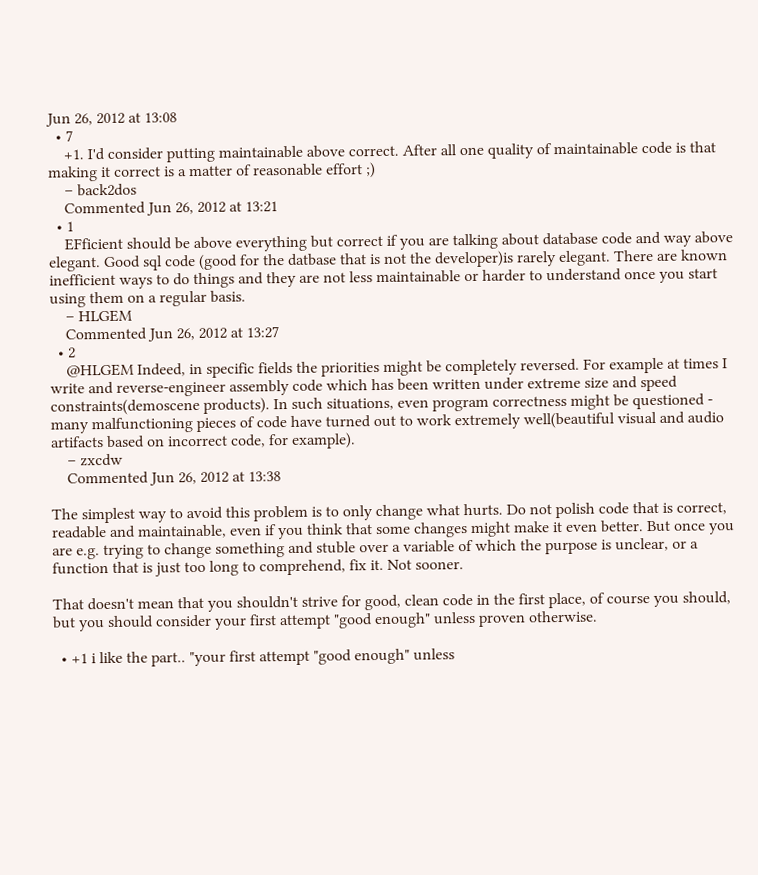Jun 26, 2012 at 13:08
  • 7
    +1. I'd consider putting maintainable above correct. After all one quality of maintainable code is that making it correct is a matter of reasonable effort ;)
    – back2dos
    Commented Jun 26, 2012 at 13:21
  • 1
    EFficient should be above everything but correct if you are talking about database code and way above elegant. Good sql code (good for the datbase that is not the developer)is rarely elegant. There are known inefficient ways to do things and they are not less maintainable or harder to understand once you start using them on a regular basis.
    – HLGEM
    Commented Jun 26, 2012 at 13:27
  • 2
    @HLGEM Indeed, in specific fields the priorities might be completely reversed. For example at times I write and reverse-engineer assembly code which has been written under extreme size and speed constraints(demoscene products). In such situations, even program correctness might be questioned - many malfunctioning pieces of code have turned out to work extremely well(beautiful visual and audio artifacts based on incorrect code, for example).
    – zxcdw
    Commented Jun 26, 2012 at 13:38

The simplest way to avoid this problem is to only change what hurts. Do not polish code that is correct, readable and maintainable, even if you think that some changes might make it even better. But once you are e.g. trying to change something and stuble over a variable of which the purpose is unclear, or a function that is just too long to comprehend, fix it. Not sooner.

That doesn't mean that you shouldn't strive for good, clean code in the first place, of course you should, but you should consider your first attempt "good enough" unless proven otherwise.

  • +1 i like the part.. "your first attempt "good enough" unless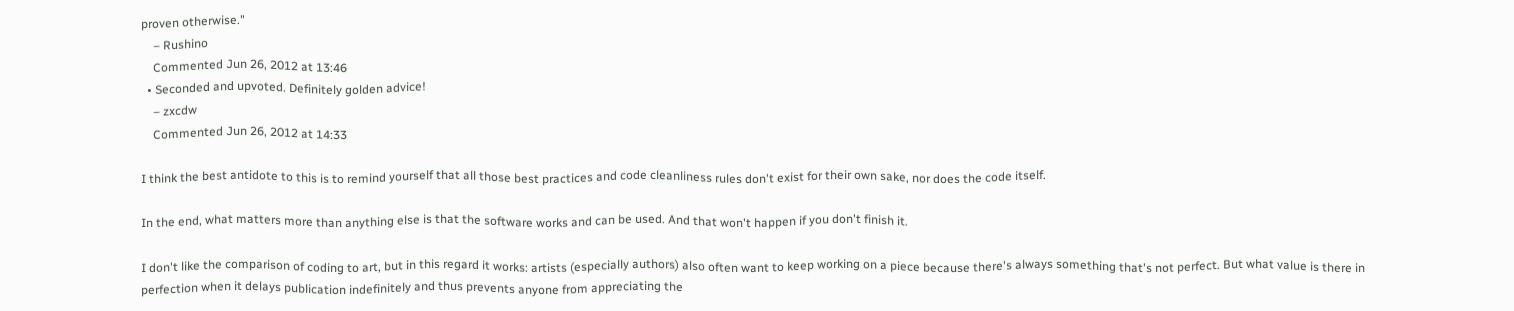proven otherwise."
    – Rushino
    Commented Jun 26, 2012 at 13:46
  • Seconded and upvoted. Definitely golden advice!
    – zxcdw
    Commented Jun 26, 2012 at 14:33

I think the best antidote to this is to remind yourself that all those best practices and code cleanliness rules don't exist for their own sake, nor does the code itself.

In the end, what matters more than anything else is that the software works and can be used. And that won't happen if you don't finish it.

I don't like the comparison of coding to art, but in this regard it works: artists (especially authors) also often want to keep working on a piece because there's always something that's not perfect. But what value is there in perfection when it delays publication indefinitely and thus prevents anyone from appreciating the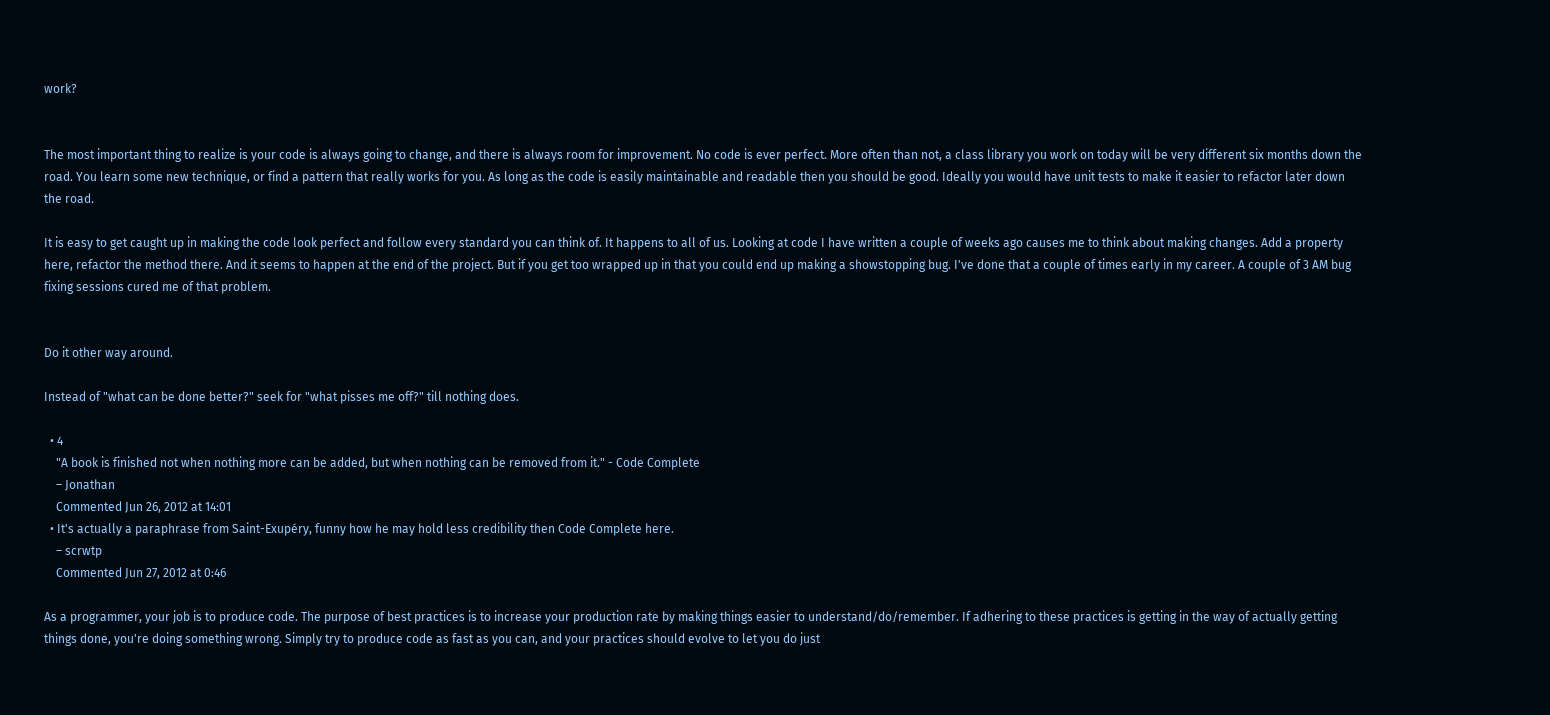work?


The most important thing to realize is your code is always going to change, and there is always room for improvement. No code is ever perfect. More often than not, a class library you work on today will be very different six months down the road. You learn some new technique, or find a pattern that really works for you. As long as the code is easily maintainable and readable then you should be good. Ideally you would have unit tests to make it easier to refactor later down the road.

It is easy to get caught up in making the code look perfect and follow every standard you can think of. It happens to all of us. Looking at code I have written a couple of weeks ago causes me to think about making changes. Add a property here, refactor the method there. And it seems to happen at the end of the project. But if you get too wrapped up in that you could end up making a showstopping bug. I've done that a couple of times early in my career. A couple of 3 AM bug fixing sessions cured me of that problem.


Do it other way around.

Instead of "what can be done better?" seek for "what pisses me off?" till nothing does.

  • 4
    "A book is finished not when nothing more can be added, but when nothing can be removed from it." - Code Complete
    – Jonathan
    Commented Jun 26, 2012 at 14:01
  • It's actually a paraphrase from Saint-Exupéry, funny how he may hold less credibility then Code Complete here.
    – scrwtp
    Commented Jun 27, 2012 at 0:46

As a programmer, your job is to produce code. The purpose of best practices is to increase your production rate by making things easier to understand/do/remember. If adhering to these practices is getting in the way of actually getting things done, you're doing something wrong. Simply try to produce code as fast as you can, and your practices should evolve to let you do just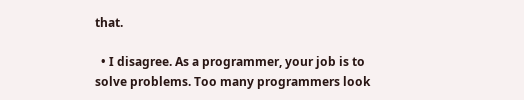that.

  • I disagree. As a programmer, your job is to solve problems. Too many programmers look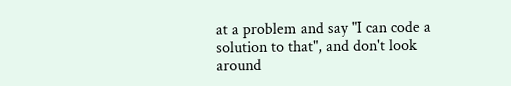at a problem and say "I can code a solution to that", and don't look around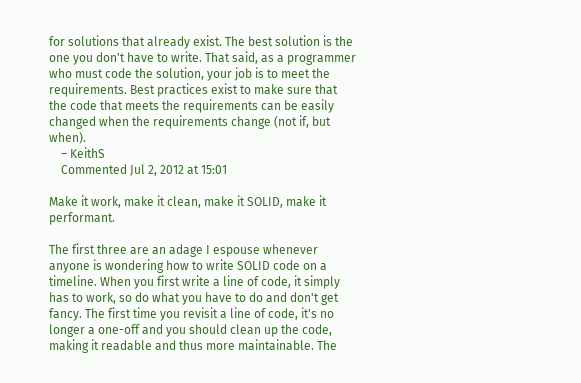for solutions that already exist. The best solution is the one you don't have to write. That said, as a programmer who must code the solution, your job is to meet the requirements. Best practices exist to make sure that the code that meets the requirements can be easily changed when the requirements change (not if, but when).
    – KeithS
    Commented Jul 2, 2012 at 15:01

Make it work, make it clean, make it SOLID, make it performant.

The first three are an adage I espouse whenever anyone is wondering how to write SOLID code on a timeline. When you first write a line of code, it simply has to work, so do what you have to do and don't get fancy. The first time you revisit a line of code, it's no longer a one-off and you should clean up the code, making it readable and thus more maintainable. The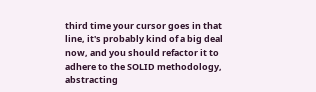third time your cursor goes in that line, it's probably kind of a big deal now, and you should refactor it to adhere to the SOLID methodology, abstracting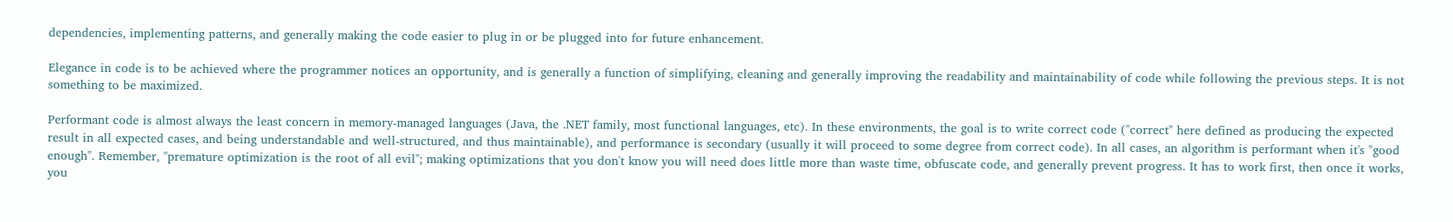dependencies, implementing patterns, and generally making the code easier to plug in or be plugged into for future enhancement.

Elegance in code is to be achieved where the programmer notices an opportunity, and is generally a function of simplifying, cleaning and generally improving the readability and maintainability of code while following the previous steps. It is not something to be maximized.

Performant code is almost always the least concern in memory-managed languages (Java, the .NET family, most functional languages, etc). In these environments, the goal is to write correct code ("correct" here defined as producing the expected result in all expected cases, and being understandable and well-structured, and thus maintainable), and performance is secondary (usually it will proceed to some degree from correct code). In all cases, an algorithm is performant when it's "good enough". Remember, "premature optimization is the root of all evil"; making optimizations that you don't know you will need does little more than waste time, obfuscate code, and generally prevent progress. It has to work first, then once it works, you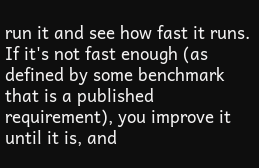run it and see how fast it runs. If it's not fast enough (as defined by some benchmark that is a published requirement), you improve it until it is, and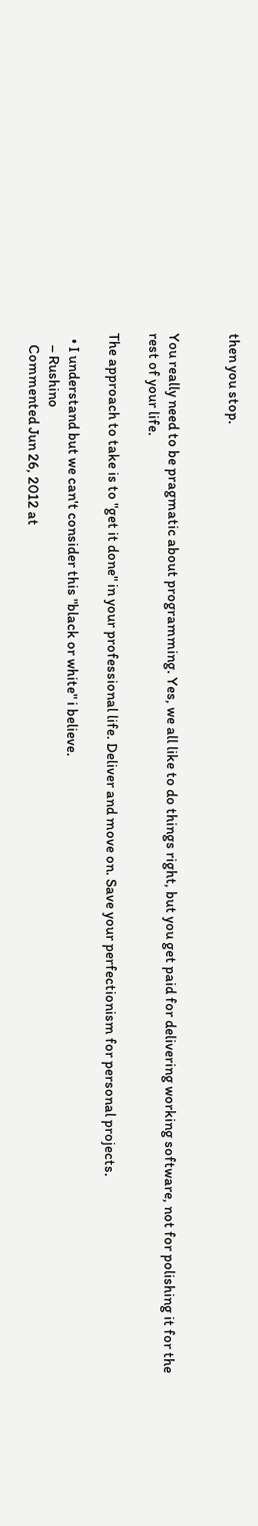then you stop.


You really need to be pragmatic about programming. Yes, we all like to do things right, but you get paid for delivering working software, not for polishing it for the rest of your life.

The approach to take is to "get it done" in your professional life. Deliver and move on. Save your perfectionism for personal projects.

  • I understand but we can't consider this "black or white" i believe.
    – Rushino
    Commented Jun 26, 2012 at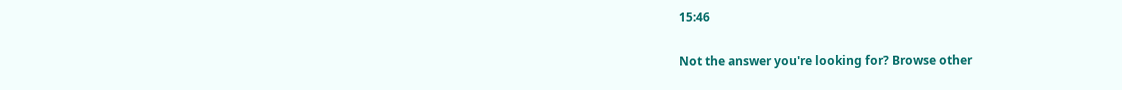15:46

Not the answer you're looking for? Browse other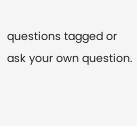questions tagged or ask your own question.